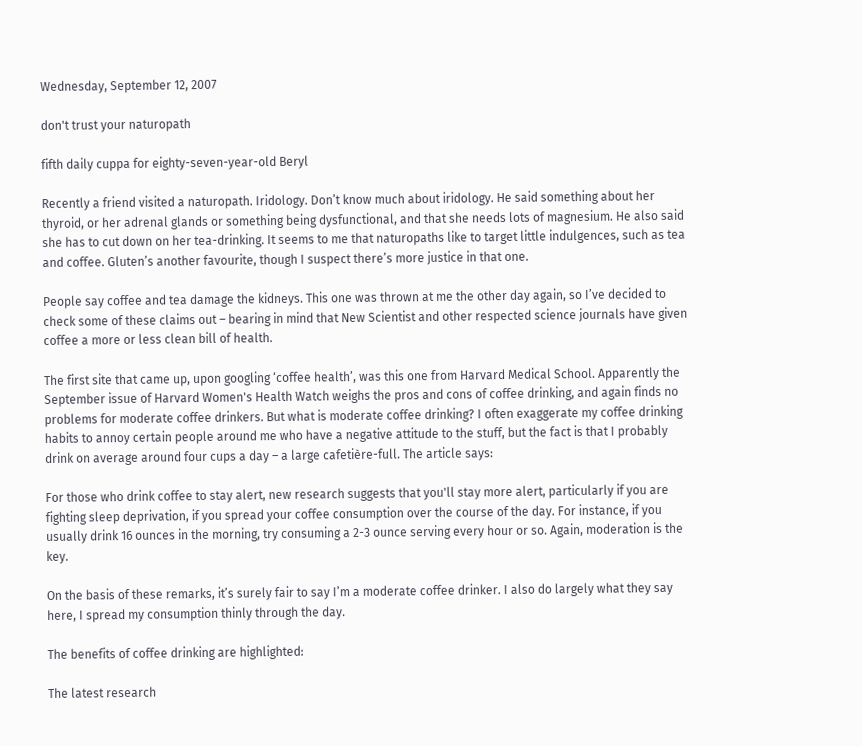Wednesday, September 12, 2007

don't trust your naturopath

fifth daily cuppa for eighty-seven-year-old Beryl

Recently a friend visited a naturopath. Iridology. Don’t know much about iridology. He said something about her thyroid, or her adrenal glands or something being dysfunctional, and that she needs lots of magnesium. He also said she has to cut down on her tea-drinking. It seems to me that naturopaths like to target little indulgences, such as tea and coffee. Gluten’s another favourite, though I suspect there’s more justice in that one.

People say coffee and tea damage the kidneys. This one was thrown at me the other day again, so I’ve decided to check some of these claims out – bearing in mind that New Scientist and other respected science journals have given coffee a more or less clean bill of health.

The first site that came up, upon googling ‘coffee health’, was this one from Harvard Medical School. Apparently the September issue of Harvard Women's Health Watch weighs the pros and cons of coffee drinking, and again finds no problems for moderate coffee drinkers. But what is moderate coffee drinking? I often exaggerate my coffee drinking habits to annoy certain people around me who have a negative attitude to the stuff, but the fact is that I probably drink on average around four cups a day – a large cafetière-full. The article says:

For those who drink coffee to stay alert, new research suggests that you'll stay more alert, particularly if you are fighting sleep deprivation, if you spread your coffee consumption over the course of the day. For instance, if you usually drink 16 ounces in the morning, try consuming a 2-3 ounce serving every hour or so. Again, moderation is the key.

On the basis of these remarks, it’s surely fair to say I’m a moderate coffee drinker. I also do largely what they say here, I spread my consumption thinly through the day.

The benefits of coffee drinking are highlighted:

The latest research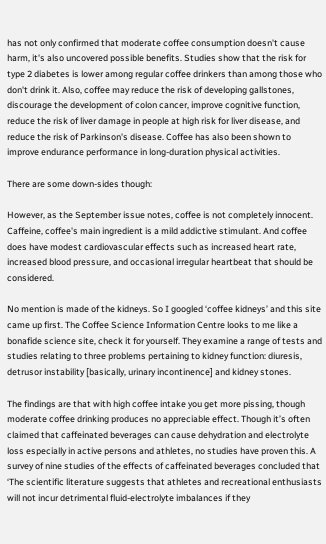has not only confirmed that moderate coffee consumption doesn't cause harm, it's also uncovered possible benefits. Studies show that the risk for type 2 diabetes is lower among regular coffee drinkers than among those who don't drink it. Also, coffee may reduce the risk of developing gallstones, discourage the development of colon cancer, improve cognitive function, reduce the risk of liver damage in people at high risk for liver disease, and reduce the risk of Parkinson's disease. Coffee has also been shown to improve endurance performance in long-duration physical activities.

There are some down-sides though:

However, as the September issue notes, coffee is not completely innocent. Caffeine, coffee's main ingredient is a mild addictive stimulant. And coffee does have modest cardiovascular effects such as increased heart rate, increased blood pressure, and occasional irregular heartbeat that should be considered.

No mention is made of the kidneys. So I googled ‘coffee kidneys’ and this site came up first. The Coffee Science Information Centre looks to me like a bonafide science site, check it for yourself. They examine a range of tests and studies relating to three problems pertaining to kidney function: diuresis, detrusor instability [basically, urinary incontinence] and kidney stones.

The findings are that with high coffee intake you get more pissing, though moderate coffee drinking produces no appreciable effect. Though it’s often claimed that caffeinated beverages can cause dehydration and electrolyte loss especially in active persons and athletes, no studies have proven this. A survey of nine studies of the effects of caffeinated beverages concluded that ‘The scientific literature suggests that athletes and recreational enthusiasts will not incur detrimental fluid-electrolyte imbalances if they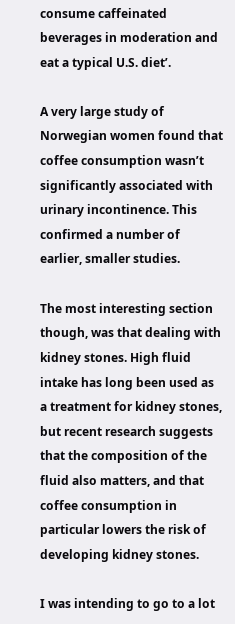consume caffeinated beverages in moderation and eat a typical U.S. diet’.

A very large study of Norwegian women found that coffee consumption wasn’t significantly associated with urinary incontinence. This confirmed a number of earlier, smaller studies.

The most interesting section though, was that dealing with kidney stones. High fluid intake has long been used as a treatment for kidney stones, but recent research suggests that the composition of the fluid also matters, and that coffee consumption in particular lowers the risk of developing kidney stones.

I was intending to go to a lot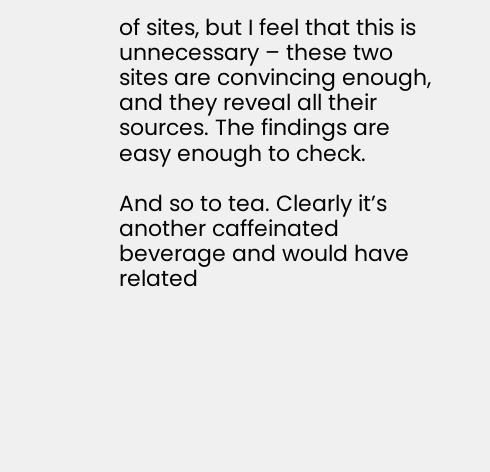of sites, but I feel that this is unnecessary – these two sites are convincing enough, and they reveal all their sources. The findings are easy enough to check.

And so to tea. Clearly it’s another caffeinated beverage and would have related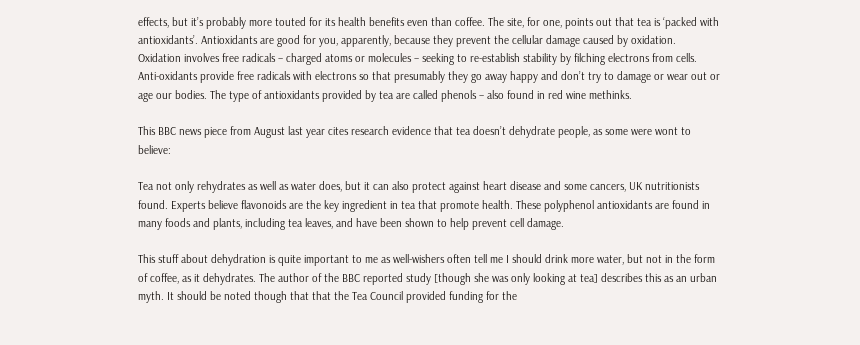effects, but it’s probably more touted for its health benefits even than coffee. The site, for one, points out that tea is ‘packed with antioxidants’. Antioxidants are good for you, apparently, because they prevent the cellular damage caused by oxidation. Oxidation involves free radicals – charged atoms or molecules – seeking to re-establish stability by filching electrons from cells. Anti-oxidants provide free radicals with electrons so that presumably they go away happy and don’t try to damage or wear out or age our bodies. The type of antioxidants provided by tea are called phenols – also found in red wine methinks.

This BBC news piece from August last year cites research evidence that tea doesn’t dehydrate people, as some were wont to believe:

Tea not only rehydrates as well as water does, but it can also protect against heart disease and some cancers, UK nutritionists found. Experts believe flavonoids are the key ingredient in tea that promote health. These polyphenol antioxidants are found in many foods and plants, including tea leaves, and have been shown to help prevent cell damage.

This stuff about dehydration is quite important to me as well-wishers often tell me I should drink more water, but not in the form of coffee, as it dehydrates. The author of the BBC reported study [though she was only looking at tea] describes this as an urban myth. It should be noted though that that the Tea Council provided funding for the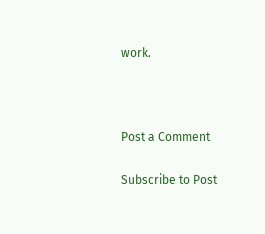work.



Post a Comment

Subscribe to Post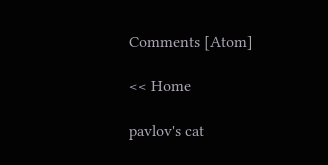Comments [Atom]

<< Home

pavlov's cat